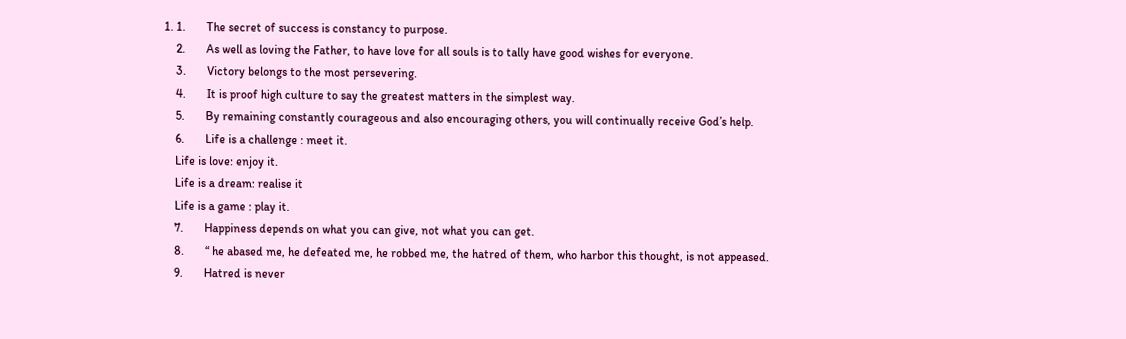1. 1.       The secret of success is constancy to purpose.
    2.       As well as loving the Father, to have love for all souls is to tally have good wishes for everyone.
    3.       Victory belongs to the most persevering.
    4.       It is proof high culture to say the greatest matters in the simplest way.
    5.       By remaining constantly courageous and also encouraging others, you will continually receive God’s help.
    6.       Life is a challenge : meet it.
    Life is love: enjoy it.
    Life is a dream: realise it
    Life is a game : play it.
    7.       Happiness depends on what you can give, not what you can get.
    8.       “ he abased me, he defeated me, he robbed me, the hatred of them, who harbor this thought, is not appeased.
    9.       Hatred is never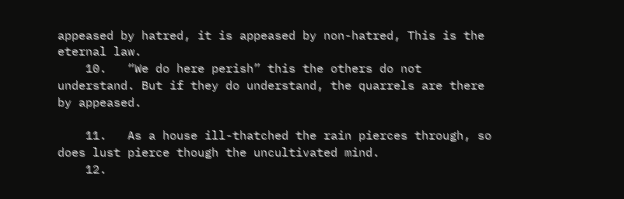appeased by hatred, it is appeased by non-hatred, This is the eternal law.
    10.   “We do here perish” this the others do not understand. But if they do understand, the quarrels are there by appeased.

    11.   As a house ill-thatched the rain pierces through, so does lust pierce though the uncultivated mind.
    12.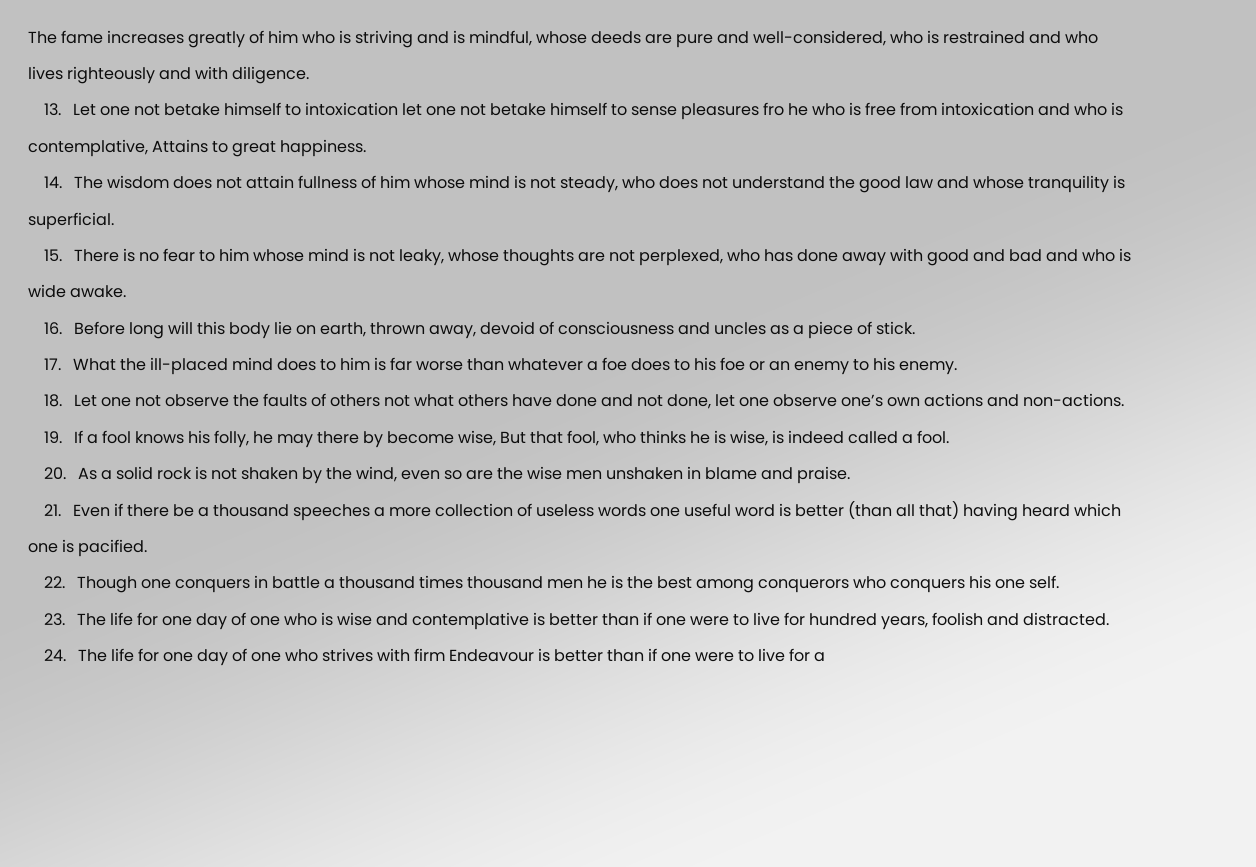The fame increases greatly of him who is striving and is mindful, whose deeds are pure and well-considered, who is restrained and who lives righteously and with diligence.
    13.   Let one not betake himself to intoxication let one not betake himself to sense pleasures fro he who is free from intoxication and who is contemplative, Attains to great happiness.
    14.   The wisdom does not attain fullness of him whose mind is not steady, who does not understand the good law and whose tranquility is superficial.
    15.   There is no fear to him whose mind is not leaky, whose thoughts are not perplexed, who has done away with good and bad and who is wide awake.
    16.   Before long will this body lie on earth, thrown away, devoid of consciousness and uncles as a piece of stick.
    17.   What the ill-placed mind does to him is far worse than whatever a foe does to his foe or an enemy to his enemy.
    18.   Let one not observe the faults of others not what others have done and not done, let one observe one’s own actions and non-actions.
    19.   If a fool knows his folly, he may there by become wise, But that fool, who thinks he is wise, is indeed called a fool.
    20.   As a solid rock is not shaken by the wind, even so are the wise men unshaken in blame and praise.
    21.   Even if there be a thousand speeches a more collection of useless words one useful word is better (than all that) having heard which one is pacified.
    22.   Though one conquers in battle a thousand times thousand men he is the best among conquerors who conquers his one self.
    23.   The life for one day of one who is wise and contemplative is better than if one were to live for hundred years, foolish and distracted.
    24.   The life for one day of one who strives with firm Endeavour is better than if one were to live for a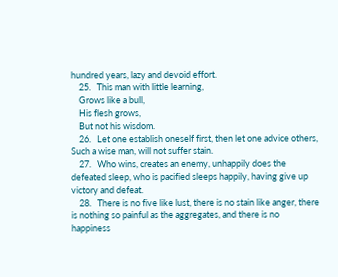hundred years, lazy and devoid effort.
    25.   This man with little learning,
    Grows like a bull,
    His flesh grows,
    But not his wisdom.
    26.   Let one establish oneself first, then let one advice others, Such a wise man, will not suffer stain.
    27.   Who wins, creates an enemy, unhappily does the defeated sleep, who is pacified sleeps happily, having give up victory and defeat.
    28.   There is no five like lust, there is no stain like anger, there is nothing so painful as the aggregates, and there is no happiness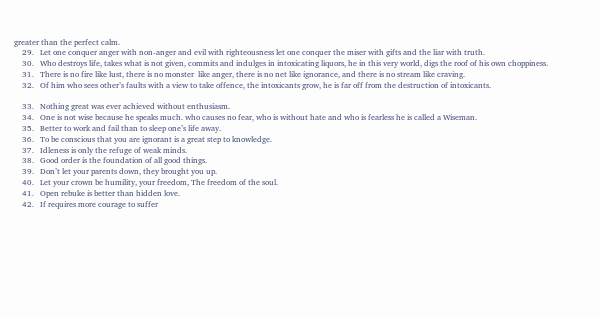greater than the perfect calm.
    29.   Let one conquer anger with non-anger and evil with righteousness let one conquer the miser with gifts and the liar with truth.
    30.   Who destroys life, takes what is not given, commits and indulges in intoxicating liquors, he in this very world, digs the roof of his own choppiness.
    31.   There is no fire like lust, there is no monster  like anger, there is no net like ignorance, and there is no stream like craving.
    32.   Of him who sees other’s faults with a view to take offence, the intoxicants grow, he is far off from the destruction of intoxicants.

    33.   Nothing great was ever achieved without enthusiasm.
    34.   One is not wise because he speaks much. who causes no fear, who is without hate and who is fearless he is called a Wiseman.
    35.   Better to work and fail than to sleep one’s life away.
    36.   To be conscious that you are ignorant is a great step to knowledge.
    37.   Idleness is only the refuge of weak minds.
    38.   Good order is the foundation of all good things.
    39.   Don’t let your parents down, they brought you up.
    40.   Let your crown be humility, your freedom, The freedom of the soul.
    41.   Open rebuke is better than hidden love.
    42.   If requires more courage to suffer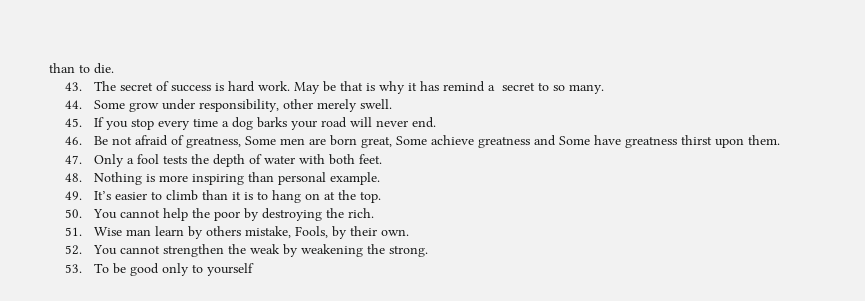than to die.
    43.   The secret of success is hard work. May be that is why it has remind a  secret to so many.
    44.   Some grow under responsibility, other merely swell.
    45.   If you stop every time a dog barks your road will never end.
    46.   Be not afraid of greatness, Some men are born great, Some achieve greatness and Some have greatness thirst upon them.
    47.   Only a fool tests the depth of water with both feet.
    48.   Nothing is more inspiring than personal example.
    49.   It’s easier to climb than it is to hang on at the top.
    50.   You cannot help the poor by destroying the rich.
    51.   Wise man learn by others mistake, Fools, by their own.
    52.   You cannot strengthen the weak by weakening the strong.
    53.   To be good only to yourself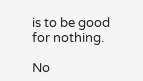is to be good for nothing.

No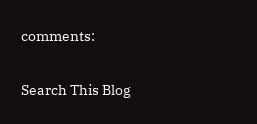comments:

Search This Blog